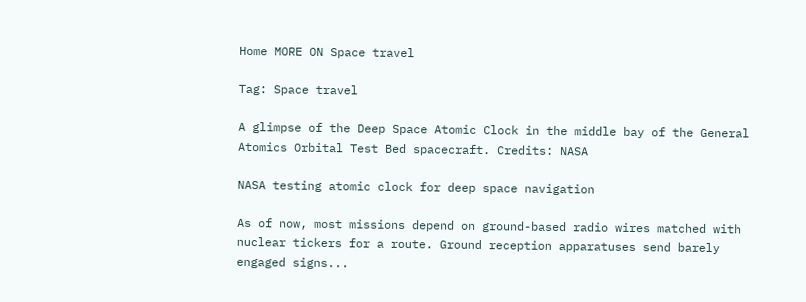Home MORE ON Space travel

Tag: Space travel

A glimpse of the Deep Space Atomic Clock in the middle bay of the General Atomics Orbital Test Bed spacecraft. Credits: NASA

NASA testing atomic clock for deep space navigation

As of now, most missions depend on ground-based radio wires matched with nuclear tickers for a route. Ground reception apparatuses send barely engaged signs...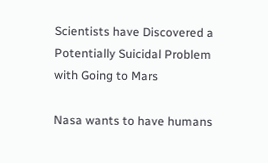Scientists have Discovered a Potentially Suicidal Problem with Going to Mars

Nasa wants to have humans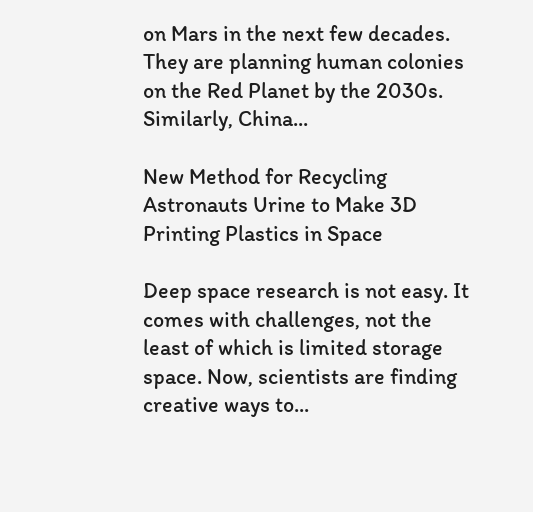on Mars in the next few decades. They are planning human colonies on the Red Planet by the 2030s. Similarly, China...

New Method for Recycling Astronauts Urine to Make 3D Printing Plastics in Space

Deep space research is not easy. It comes with challenges, not the least of which is limited storage space. Now, scientists are finding creative ways to...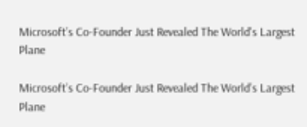Microsoft’s Co-Founder Just Revealed The World's Largest Plane

Microsoft’s Co-Founder Just Revealed The World’s Largest Plane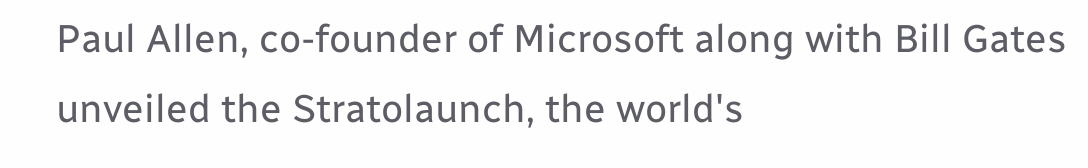Paul Allen, co-founder of Microsoft along with Bill Gates unveiled the Stratolaunch, the world's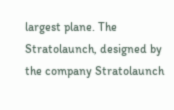largest plane. The Stratolaunch, designed by the company Stratolaunch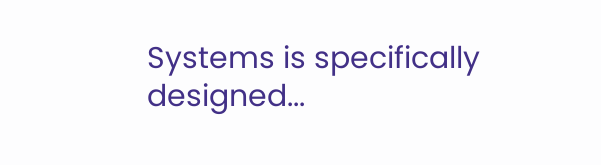Systems is specifically designed...